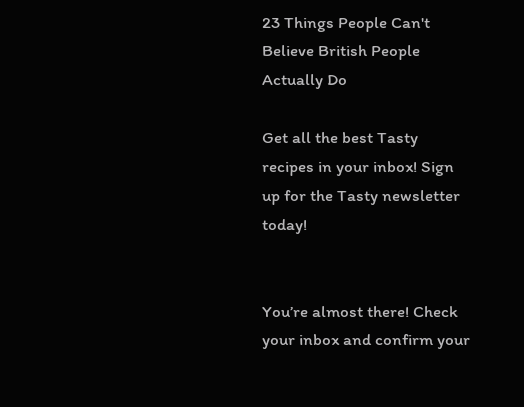23 Things People Can't Believe British People Actually Do

Get all the best Tasty recipes in your inbox! Sign up for the Tasty newsletter today!


You’re almost there! Check your inbox and confirm your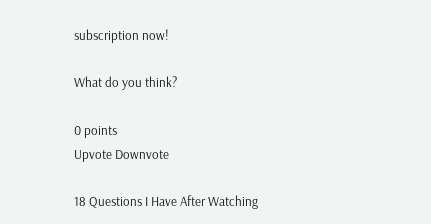subscription now!

What do you think?

0 points
Upvote Downvote

18 Questions I Have After Watching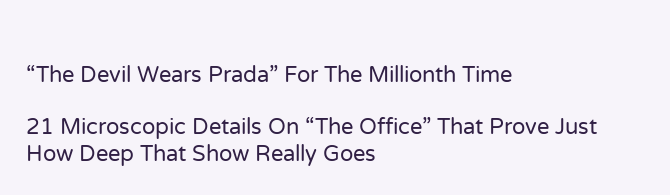“The Devil Wears Prada” For The Millionth Time

21 Microscopic Details On “The Office” That Prove Just How Deep That Show Really Goes